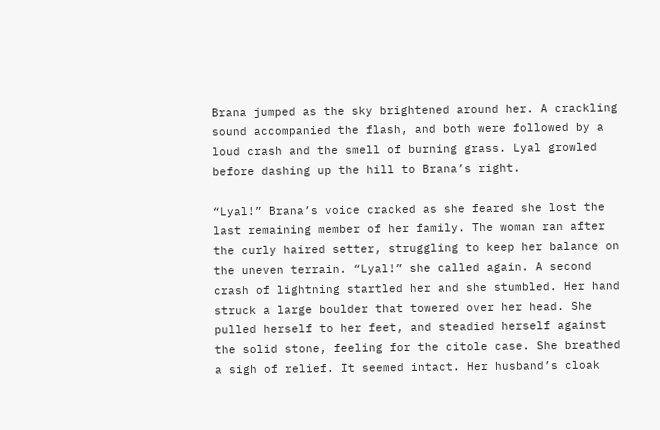Brana jumped as the sky brightened around her. A crackling sound accompanied the flash, and both were followed by a loud crash and the smell of burning grass. Lyal growled before dashing up the hill to Brana’s right.

“Lyal!” Brana’s voice cracked as she feared she lost the last remaining member of her family. The woman ran after the curly haired setter, struggling to keep her balance on the uneven terrain. “Lyal!” she called again. A second crash of lightning startled her and she stumbled. Her hand struck a large boulder that towered over her head. She pulled herself to her feet, and steadied herself against the solid stone, feeling for the citole case. She breathed a sigh of relief. It seemed intact. Her husband’s cloak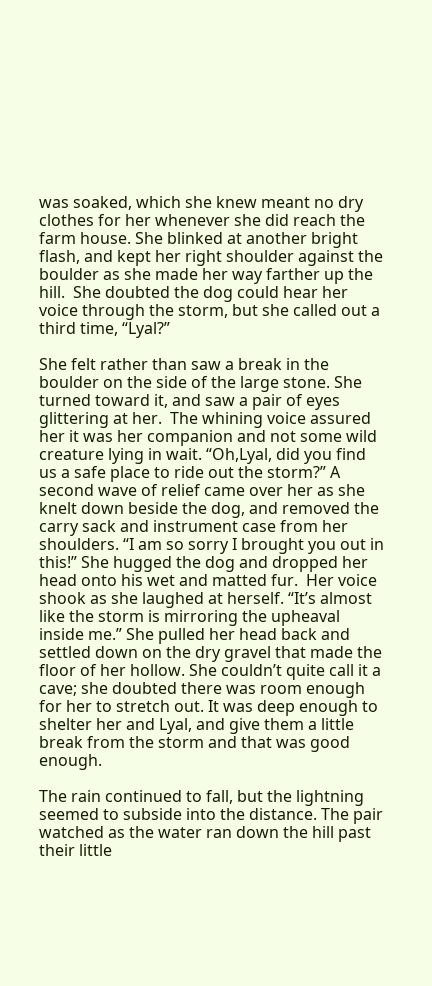was soaked, which she knew meant no dry clothes for her whenever she did reach the farm house. She blinked at another bright flash, and kept her right shoulder against the boulder as she made her way farther up the hill.  She doubted the dog could hear her voice through the storm, but she called out a third time, “Lyal?”

She felt rather than saw a break in the boulder on the side of the large stone. She turned toward it, and saw a pair of eyes glittering at her.  The whining voice assured her it was her companion and not some wild creature lying in wait. “Oh,Lyal, did you find us a safe place to ride out the storm?” A second wave of relief came over her as she knelt down beside the dog, and removed the carry sack and instrument case from her shoulders. “I am so sorry I brought you out in this!” She hugged the dog and dropped her head onto his wet and matted fur.  Her voice shook as she laughed at herself. “It’s almost like the storm is mirroring the upheaval inside me.” She pulled her head back and settled down on the dry gravel that made the floor of her hollow. She couldn’t quite call it a cave; she doubted there was room enough for her to stretch out. It was deep enough to shelter her and Lyal, and give them a little break from the storm and that was good enough.

The rain continued to fall, but the lightning seemed to subside into the distance. The pair watched as the water ran down the hill past their little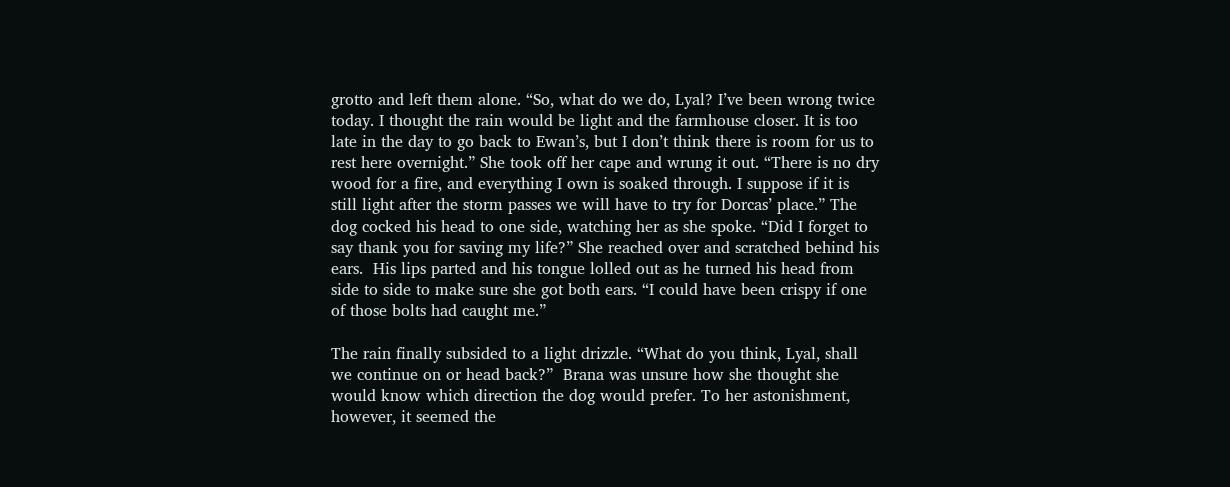grotto and left them alone. “So, what do we do, Lyal? I’ve been wrong twice today. I thought the rain would be light and the farmhouse closer. It is too late in the day to go back to Ewan’s, but I don’t think there is room for us to rest here overnight.” She took off her cape and wrung it out. “There is no dry wood for a fire, and everything I own is soaked through. I suppose if it is still light after the storm passes we will have to try for Dorcas’ place.” The dog cocked his head to one side, watching her as she spoke. “Did I forget to say thank you for saving my life?” She reached over and scratched behind his ears.  His lips parted and his tongue lolled out as he turned his head from side to side to make sure she got both ears. “I could have been crispy if one of those bolts had caught me.”

The rain finally subsided to a light drizzle. “What do you think, Lyal, shall we continue on or head back?”  Brana was unsure how she thought she would know which direction the dog would prefer. To her astonishment, however, it seemed the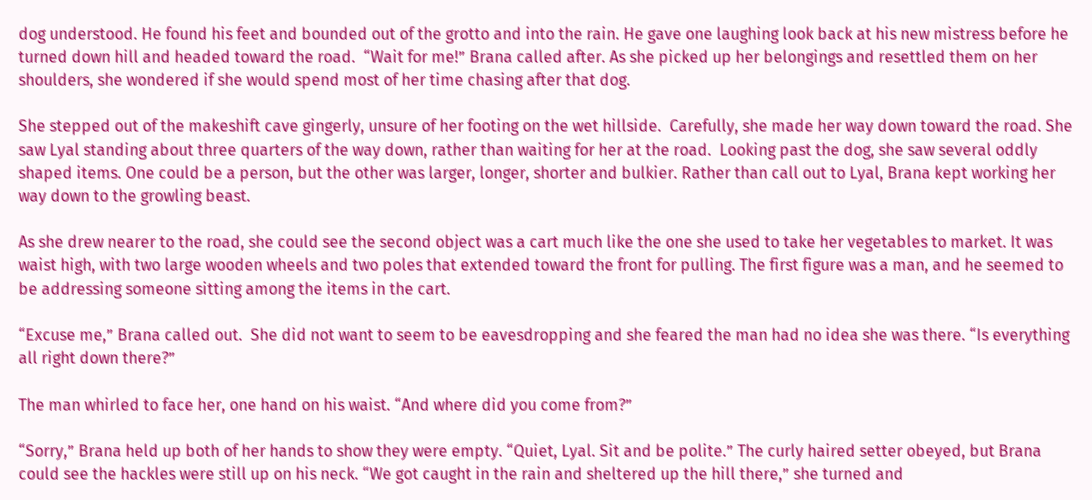dog understood. He found his feet and bounded out of the grotto and into the rain. He gave one laughing look back at his new mistress before he turned down hill and headed toward the road.  “Wait for me!” Brana called after. As she picked up her belongings and resettled them on her shoulders, she wondered if she would spend most of her time chasing after that dog.

She stepped out of the makeshift cave gingerly, unsure of her footing on the wet hillside.  Carefully, she made her way down toward the road. She saw Lyal standing about three quarters of the way down, rather than waiting for her at the road.  Looking past the dog, she saw several oddly shaped items. One could be a person, but the other was larger, longer, shorter and bulkier. Rather than call out to Lyal, Brana kept working her way down to the growling beast.

As she drew nearer to the road, she could see the second object was a cart much like the one she used to take her vegetables to market. It was waist high, with two large wooden wheels and two poles that extended toward the front for pulling. The first figure was a man, and he seemed to be addressing someone sitting among the items in the cart.

“Excuse me,” Brana called out.  She did not want to seem to be eavesdropping and she feared the man had no idea she was there. “Is everything all right down there?”

The man whirled to face her, one hand on his waist. “And where did you come from?”

“Sorry,” Brana held up both of her hands to show they were empty. “Quiet, Lyal. Sit and be polite.” The curly haired setter obeyed, but Brana could see the hackles were still up on his neck. “We got caught in the rain and sheltered up the hill there,” she turned and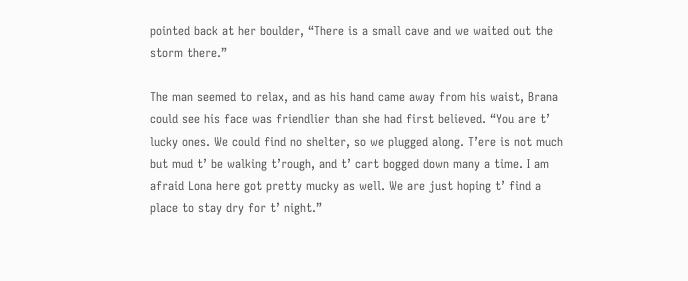pointed back at her boulder, “There is a small cave and we waited out the storm there.”

The man seemed to relax, and as his hand came away from his waist, Brana could see his face was friendlier than she had first believed. “You are t’ lucky ones. We could find no shelter, so we plugged along. T’ere is not much but mud t’ be walking t’rough, and t’ cart bogged down many a time. I am afraid Lona here got pretty mucky as well. We are just hoping t’ find a place to stay dry for t’ night.”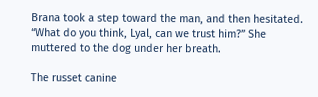Brana took a step toward the man, and then hesitated. “What do you think, Lyal, can we trust him?” She muttered to the dog under her breath.

The russet canine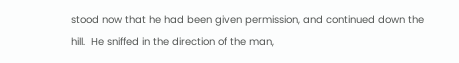stood now that he had been given permission, and continued down the hill.  He sniffed in the direction of the man,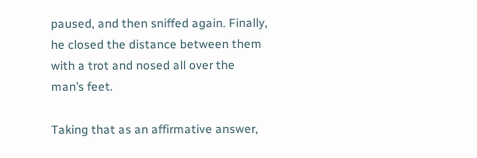paused, and then sniffed again. Finally, he closed the distance between them with a trot and nosed all over the man’s feet.

Taking that as an affirmative answer,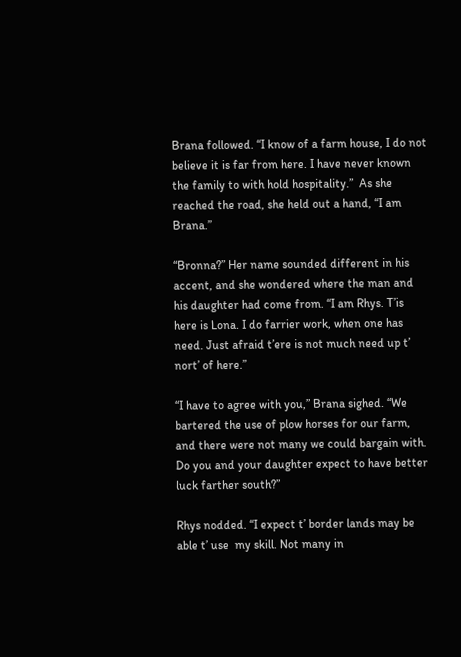Brana followed. “I know of a farm house, I do not believe it is far from here. I have never known the family to with hold hospitality.”  As she reached the road, she held out a hand, “I am Brana.”

“Bronna?” Her name sounded different in his accent, and she wondered where the man and his daughter had come from. “I am Rhys. T’is here is Lona. I do farrier work, when one has need. Just afraid t’ere is not much need up t’ nort’ of here.”

“I have to agree with you,” Brana sighed. “We bartered the use of plow horses for our farm, and there were not many we could bargain with. Do you and your daughter expect to have better luck farther south?”

Rhys nodded. “I expect t’ border lands may be able t’ use  my skill. Not many in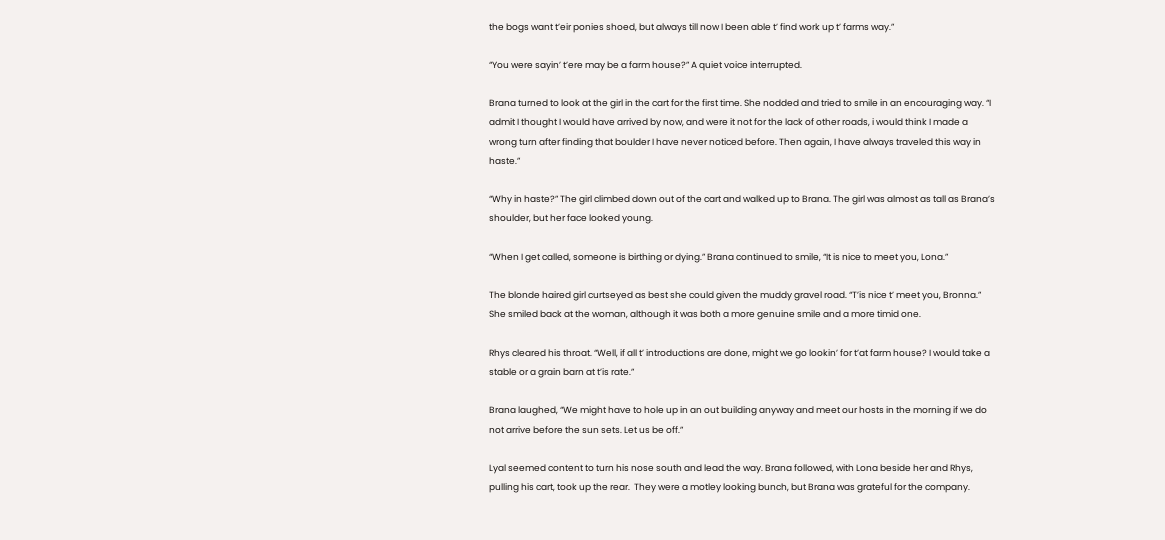the bogs want t’eir ponies shoed, but always till now I been able t’ find work up t’ farms way.”

“You were sayin’ t’ere may be a farm house?” A quiet voice interrupted.

Brana turned to look at the girl in the cart for the first time. She nodded and tried to smile in an encouraging way. “I admit I thought I would have arrived by now, and were it not for the lack of other roads, i would think I made a wrong turn after finding that boulder I have never noticed before. Then again, I have always traveled this way in haste.”

“Why in haste?” The girl climbed down out of the cart and walked up to Brana. The girl was almost as tall as Brana’s shoulder, but her face looked young.

“When I get called, someone is birthing or dying.” Brana continued to smile, “It is nice to meet you, Lona.”

The blonde haired girl curtseyed as best she could given the muddy gravel road. “T’is nice t’ meet you, Bronna.” She smiled back at the woman, although it was both a more genuine smile and a more timid one.

Rhys cleared his throat. “Well, if all t’ introductions are done, might we go lookin’ for t’at farm house? I would take a stable or a grain barn at t’is rate.”

Brana laughed, “We might have to hole up in an out building anyway and meet our hosts in the morning if we do not arrive before the sun sets. Let us be off.”

Lyal seemed content to turn his nose south and lead the way. Brana followed, with Lona beside her and Rhys, pulling his cart, took up the rear.  They were a motley looking bunch, but Brana was grateful for the company.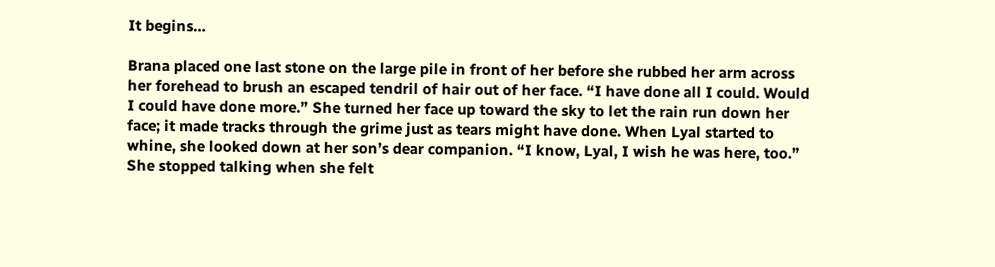It begins…

Brana placed one last stone on the large pile in front of her before she rubbed her arm across her forehead to brush an escaped tendril of hair out of her face. “I have done all I could. Would I could have done more.” She turned her face up toward the sky to let the rain run down her face; it made tracks through the grime just as tears might have done. When Lyal started to whine, she looked down at her son’s dear companion. “I know, Lyal, I wish he was here, too.” She stopped talking when she felt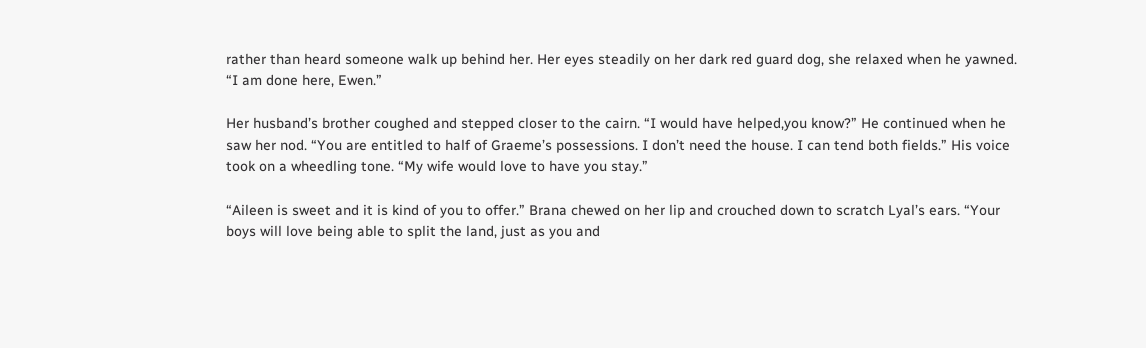rather than heard someone walk up behind her. Her eyes steadily on her dark red guard dog, she relaxed when he yawned. “I am done here, Ewen.”

Her husband’s brother coughed and stepped closer to the cairn. “I would have helped,you know?” He continued when he saw her nod. “You are entitled to half of Graeme’s possessions. I don’t need the house. I can tend both fields.” His voice took on a wheedling tone. “My wife would love to have you stay.”

“Aileen is sweet and it is kind of you to offer.” Brana chewed on her lip and crouched down to scratch Lyal’s ears. “Your boys will love being able to split the land, just as you and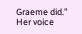Graeme did.” Her voice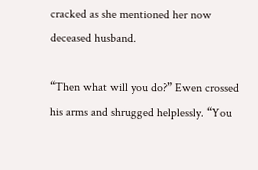cracked as she mentioned her now deceased husband.

“Then what will you do?” Ewen crossed his arms and shrugged helplessly. “You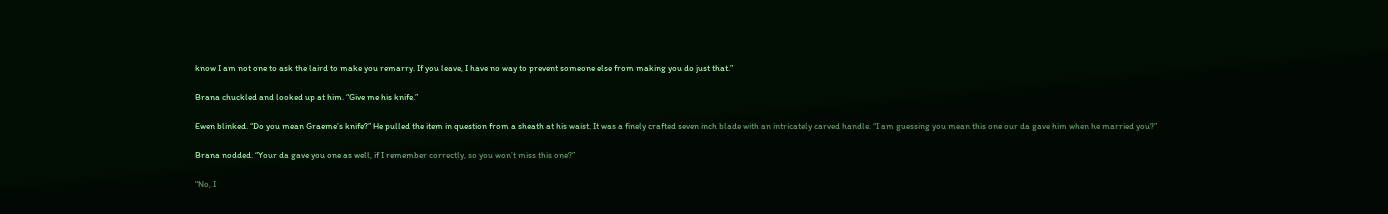know I am not one to ask the laird to make you remarry. If you leave, I have no way to prevent someone else from making you do just that.”

Brana chuckled and looked up at him. “Give me his knife.”

Ewen blinked. “Do you mean Graeme’s knife?” He pulled the item in question from a sheath at his waist. It was a finely crafted seven inch blade with an intricately carved handle. “I am guessing you mean this one our da gave him when he married you?”

Brana nodded. “Your da gave you one as well, if I remember correctly, so you won’t miss this one?”

“No, I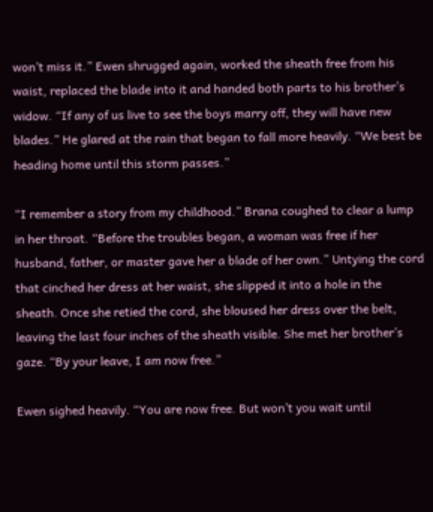won’t miss it.” Ewen shrugged again, worked the sheath free from his waist, replaced the blade into it and handed both parts to his brother’s widow. “If any of us live to see the boys marry off, they will have new blades.” He glared at the rain that began to fall more heavily. “We best be heading home until this storm passes.”

“I remember a story from my childhood.” Brana coughed to clear a lump in her throat. “Before the troubles began, a woman was free if her husband, father, or master gave her a blade of her own.” Untying the cord that cinched her dress at her waist, she slipped it into a hole in the sheath. Once she retied the cord, she bloused her dress over the belt, leaving the last four inches of the sheath visible. She met her brother’s gaze. “By your leave, I am now free.”

Ewen sighed heavily. “You are now free. But won’t you wait until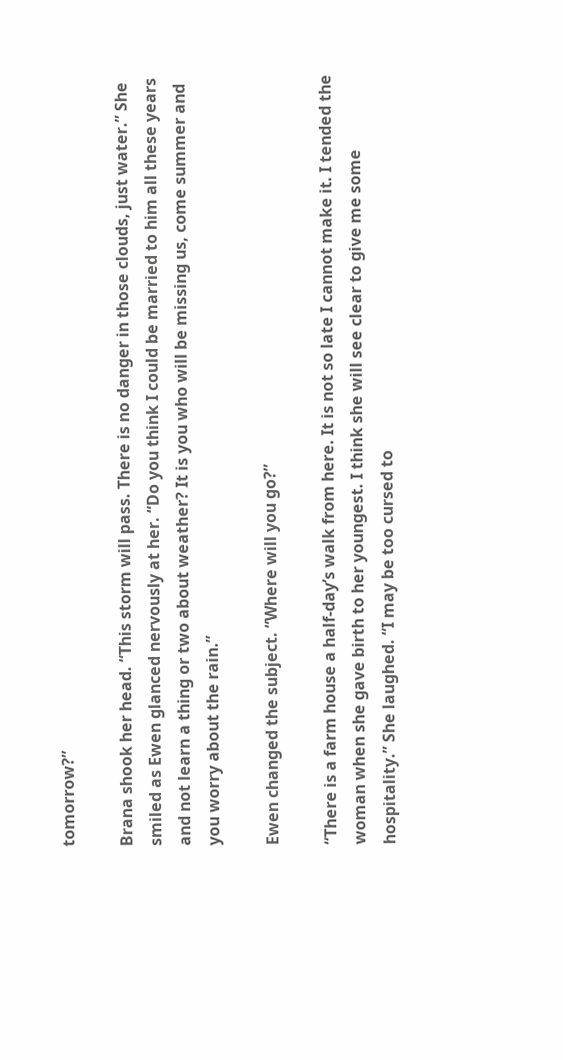tomorrow?”

Brana shook her head. “This storm will pass. There is no danger in those clouds, just water.” She smiled as Ewen glanced nervously at her. “Do you think I could be married to him all these years and not learn a thing or two about weather? It is you who will be missing us, come summer and you worry about the rain.”

Ewen changed the subject. “Where will you go?”

“There is a farm house a half-day’s walk from here. It is not so late I cannot make it. I tended the woman when she gave birth to her youngest. I think she will see clear to give me some hospitality.” She laughed. “I may be too cursed to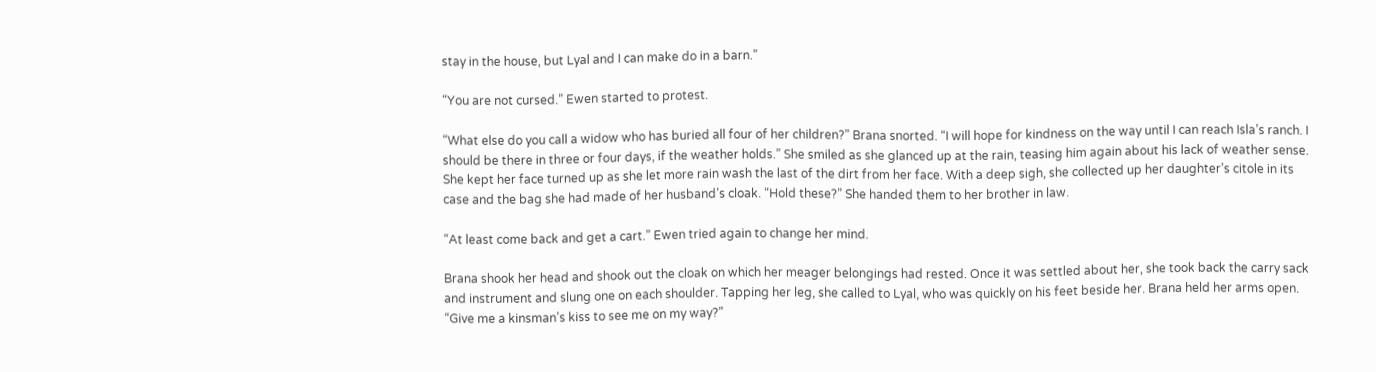stay in the house, but Lyal and I can make do in a barn.”

“You are not cursed.” Ewen started to protest.

“What else do you call a widow who has buried all four of her children?” Brana snorted. “I will hope for kindness on the way until I can reach Isla’s ranch. I should be there in three or four days, if the weather holds.” She smiled as she glanced up at the rain, teasing him again about his lack of weather sense.  She kept her face turned up as she let more rain wash the last of the dirt from her face. With a deep sigh, she collected up her daughter’s citole in its case and the bag she had made of her husband’s cloak. “Hold these?” She handed them to her brother in law.

“At least come back and get a cart.” Ewen tried again to change her mind.

Brana shook her head and shook out the cloak on which her meager belongings had rested. Once it was settled about her, she took back the carry sack and instrument and slung one on each shoulder. Tapping her leg, she called to Lyal, who was quickly on his feet beside her. Brana held her arms open. “Give me a kinsman’s kiss to see me on my way?”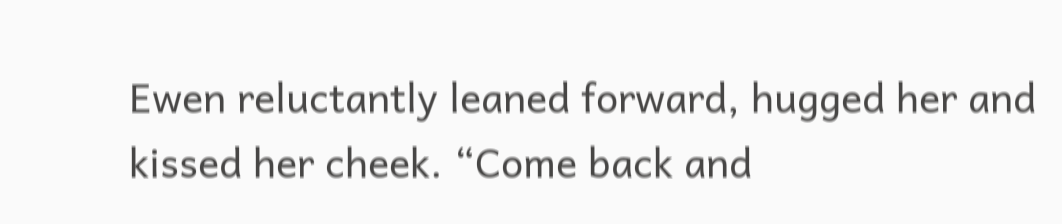Ewen reluctantly leaned forward, hugged her and kissed her cheek. “Come back and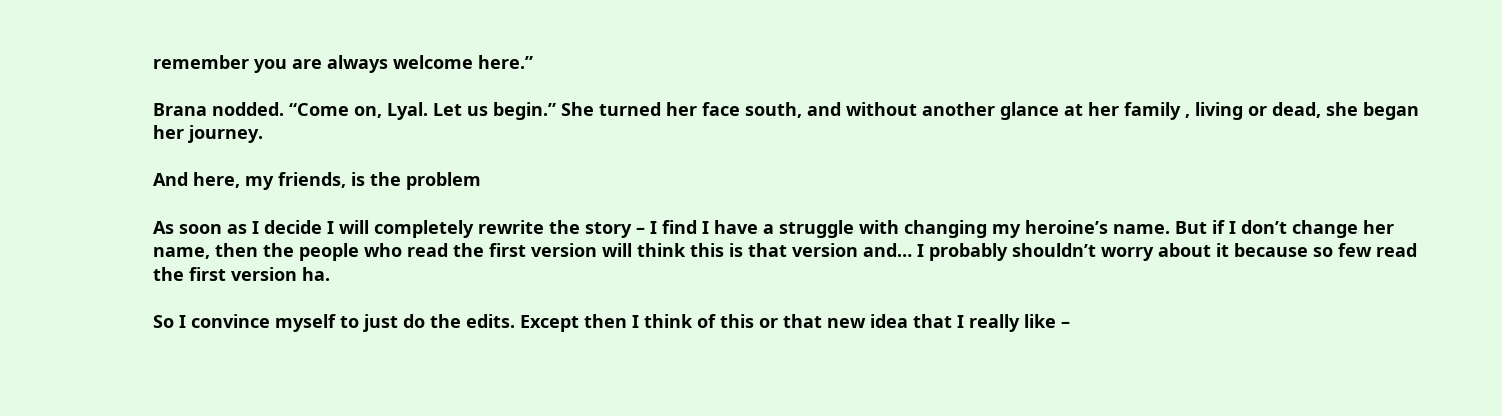remember you are always welcome here.”

Brana nodded. “Come on, Lyal. Let us begin.” She turned her face south, and without another glance at her family , living or dead, she began her journey.

And here, my friends, is the problem

As soon as I decide I will completely rewrite the story – I find I have a struggle with changing my heroine’s name. But if I don’t change her name, then the people who read the first version will think this is that version and… I probably shouldn’t worry about it because so few read the first version ha.

So I convince myself to just do the edits. Except then I think of this or that new idea that I really like –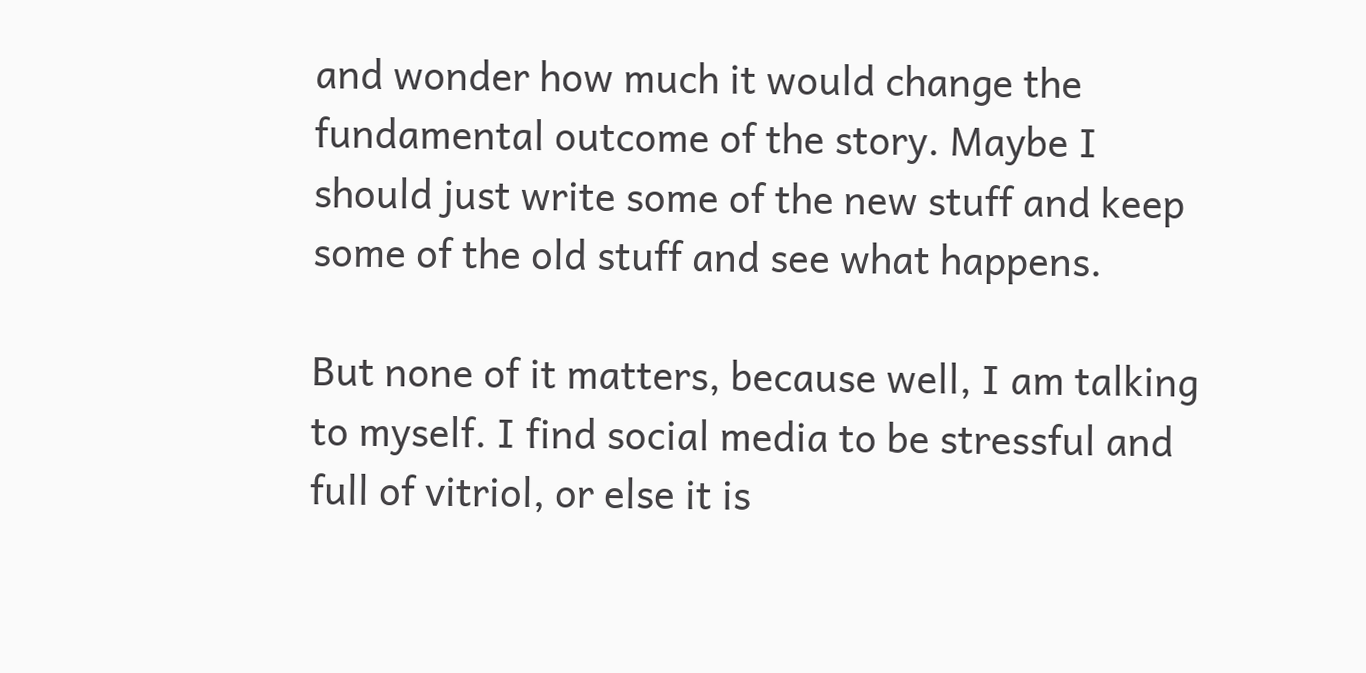and wonder how much it would change the fundamental outcome of the story. Maybe I should just write some of the new stuff and keep some of the old stuff and see what happens.

But none of it matters, because well, I am talking to myself. I find social media to be stressful and full of vitriol, or else it is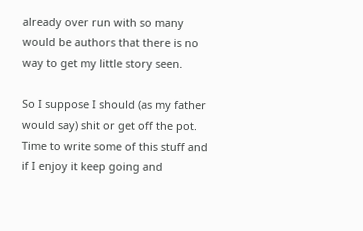already over run with so many would be authors that there is no way to get my little story seen.

So I suppose I should (as my father would say) shit or get off the pot. Time to write some of this stuff and if I enjoy it keep going and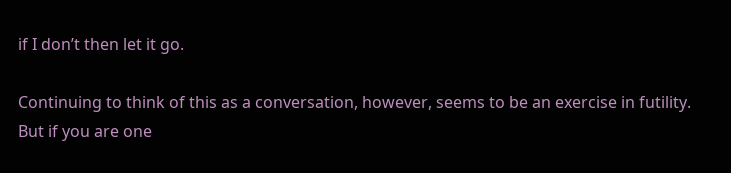if I don’t then let it go.

Continuing to think of this as a conversation, however, seems to be an exercise in futility.  But if you are one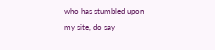who has stumbled upon my site, do say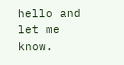hello and let me know.